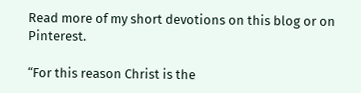Read more of my short devotions on this blog or on Pinterest.

“For this reason Christ is the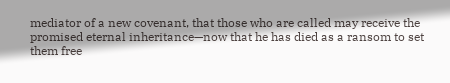mediator of a new covenant, that those who are called may receive the promised eternal inheritance—now that he has died as a ransom to set them free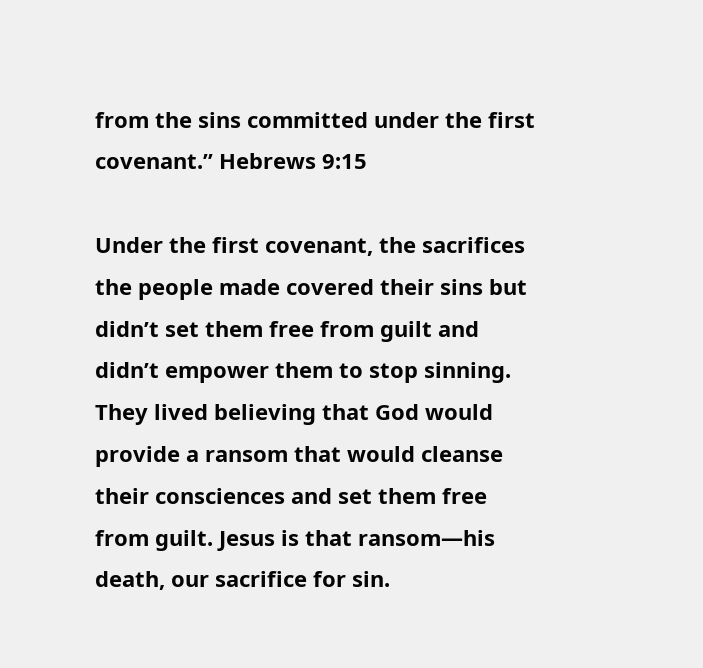from the sins committed under the first covenant.” Hebrews 9:15

Under the first covenant, the sacrifices the people made covered their sins but didn’t set them free from guilt and didn’t empower them to stop sinning. They lived believing that God would provide a ransom that would cleanse their consciences and set them free from guilt. Jesus is that ransom—his death, our sacrifice for sin.